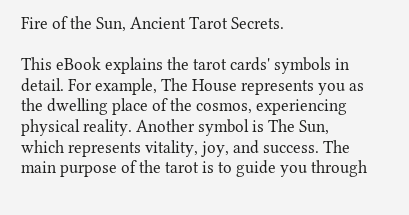Fire of the Sun, Ancient Tarot Secrets.

This eBook explains the tarot cards' symbols in detail. For example, The House represents you as the dwelling place of the cosmos, experiencing physical reality. Another symbol is The Sun, which represents vitality, joy, and success. The main purpose of the tarot is to guide you through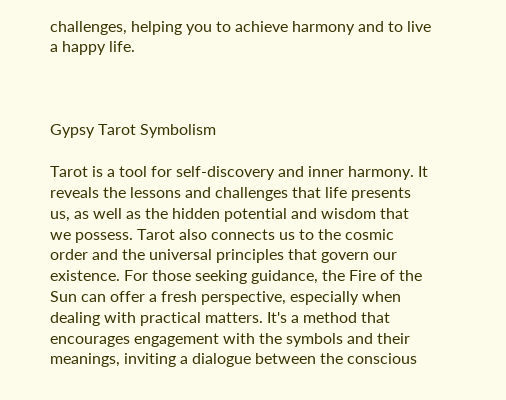challenges, helping you to achieve harmony and to live a happy life.



Gypsy Tarot Symbolism

Tarot is a tool for self-discovery and inner harmony. It reveals the lessons and challenges that life presents us, as well as the hidden potential and wisdom that we possess. Tarot also connects us to the cosmic order and the universal principles that govern our existence. For those seeking guidance, the Fire of the Sun can offer a fresh perspective, especially when dealing with practical matters. It's a method that encourages engagement with the symbols and their meanings, inviting a dialogue between the conscious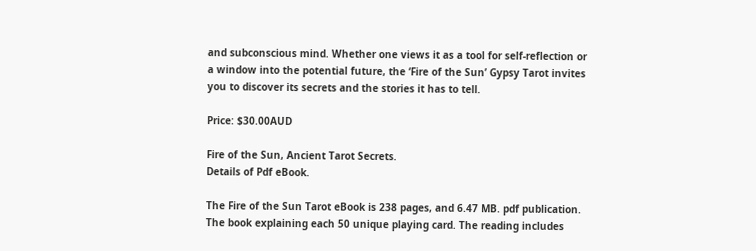and subconscious mind. Whether one views it as a tool for self-reflection or a window into the potential future, the ‘Fire of the Sun’ Gypsy Tarot invites you to discover its secrets and the stories it has to tell.

Price: $30.00AUD

Fire of the Sun, Ancient Tarot Secrets.
Details of Pdf eBook.

The Fire of the Sun Tarot eBook is 238 pages, and 6.47 MB. pdf publication. The book explaining each 50 unique playing card. The reading includes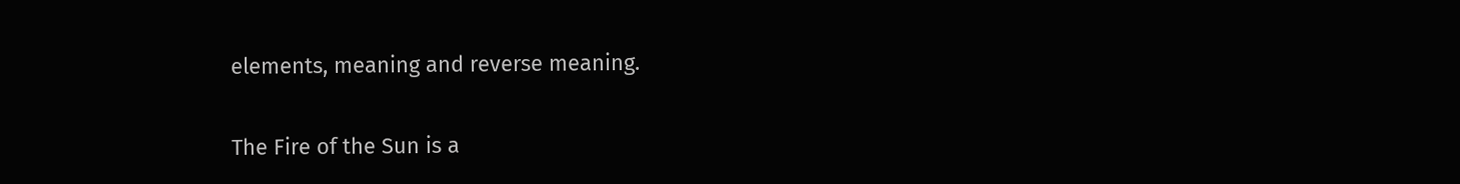elements, meaning and reverse meaning.

The Fire of the Sun is a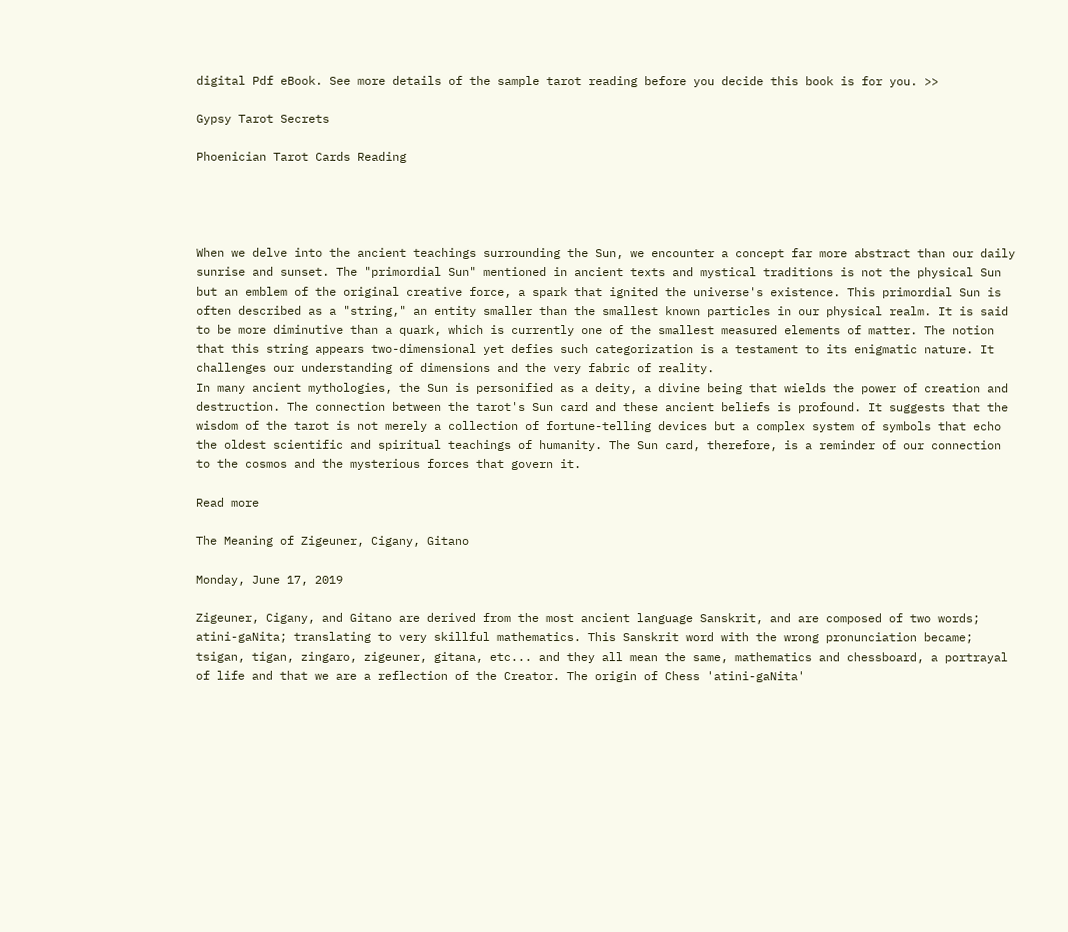digital Pdf eBook. See more details of the sample tarot reading before you decide this book is for you. >>

Gypsy Tarot Secrets

Phoenician Tarot Cards Reading




When we delve into the ancient teachings surrounding the Sun, we encounter a concept far more abstract than our daily sunrise and sunset. The "primordial Sun" mentioned in ancient texts and mystical traditions is not the physical Sun but an emblem of the original creative force, a spark that ignited the universe's existence. This primordial Sun is often described as a "string," an entity smaller than the smallest known particles in our physical realm. It is said to be more diminutive than a quark, which is currently one of the smallest measured elements of matter. The notion that this string appears two-dimensional yet defies such categorization is a testament to its enigmatic nature. It challenges our understanding of dimensions and the very fabric of reality.
In many ancient mythologies, the Sun is personified as a deity, a divine being that wields the power of creation and destruction. The connection between the tarot's Sun card and these ancient beliefs is profound. It suggests that the wisdom of the tarot is not merely a collection of fortune-telling devices but a complex system of symbols that echo the oldest scientific and spiritual teachings of humanity. The Sun card, therefore, is a reminder of our connection to the cosmos and the mysterious forces that govern it.

Read more

The Meaning of Zigeuner, Cigany, Gitano

Monday, June 17, 2019

Zigeuner, Cigany, and Gitano are derived from the most ancient language Sanskrit, and are composed of two words; atini-gaNita; translating to very skillful mathematics. This Sanskrit word with the wrong pronunciation became; tsigan, tigan, zingaro, zigeuner, gitana, etc... and they all mean the same, mathematics and chessboard, a portrayal of life and that we are a reflection of the Creator. The origin of Chess 'atini-gaNita'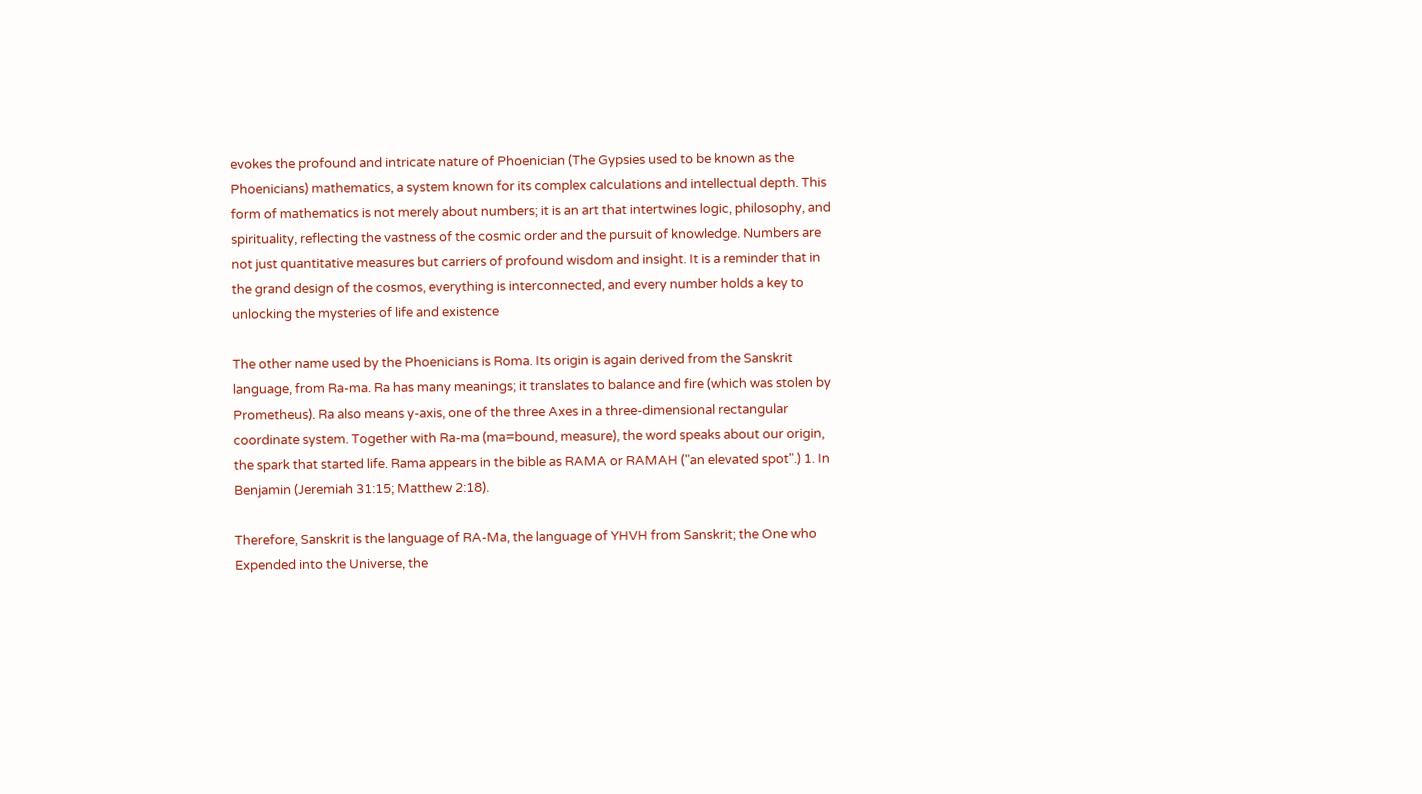evokes the profound and intricate nature of Phoenician (The Gypsies used to be known as the Phoenicians) mathematics, a system known for its complex calculations and intellectual depth. This form of mathematics is not merely about numbers; it is an art that intertwines logic, philosophy, and spirituality, reflecting the vastness of the cosmic order and the pursuit of knowledge. Numbers are not just quantitative measures but carriers of profound wisdom and insight. It is a reminder that in the grand design of the cosmos, everything is interconnected, and every number holds a key to unlocking the mysteries of life and existence

The other name used by the Phoenicians is Roma. Its origin is again derived from the Sanskrit language, from Ra-ma. Ra has many meanings; it translates to balance and fire (which was stolen by Prometheus). Ra also means y-axis, one of the three Axes in a three-dimensional rectangular coordinate system. Together with Ra-ma (ma=bound, measure), the word speaks about our origin, the spark that started life. Rama appears in the bible as RAMA or RAMAH ("an elevated spot".) 1. In Benjamin (Jeremiah 31:15; Matthew 2:18).

Therefore, Sanskrit is the language of RA-Ma, the language of YHVH from Sanskrit; the One who Expended into the Universe, the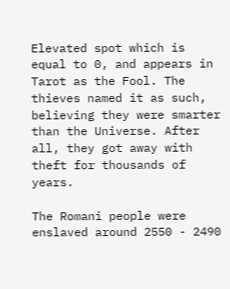Elevated spot which is equal to 0, and appears in Tarot as the Fool. The thieves named it as such, believing they were smarter than the Universe. After all, they got away with theft for thousands of years.

The Romani people were enslaved around 2550 - 2490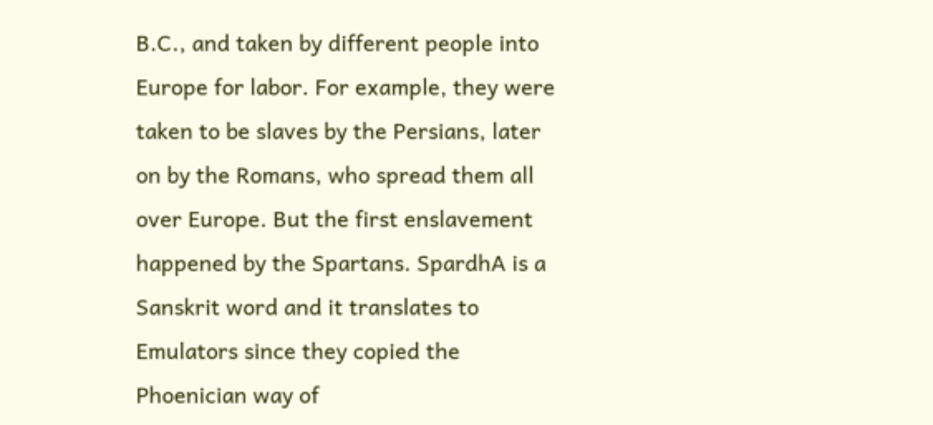B.C., and taken by different people into Europe for labor. For example, they were taken to be slaves by the Persians, later on by the Romans, who spread them all over Europe. But the first enslavement happened by the Spartans. SpardhA is a Sanskrit word and it translates to Emulators since they copied the Phoenician way of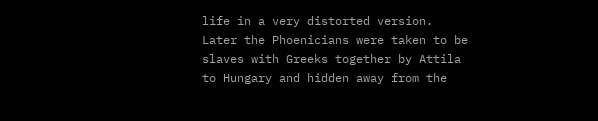life in a very distorted version. Later the Phoenicians were taken to be slaves with Greeks together by Attila to Hungary and hidden away from the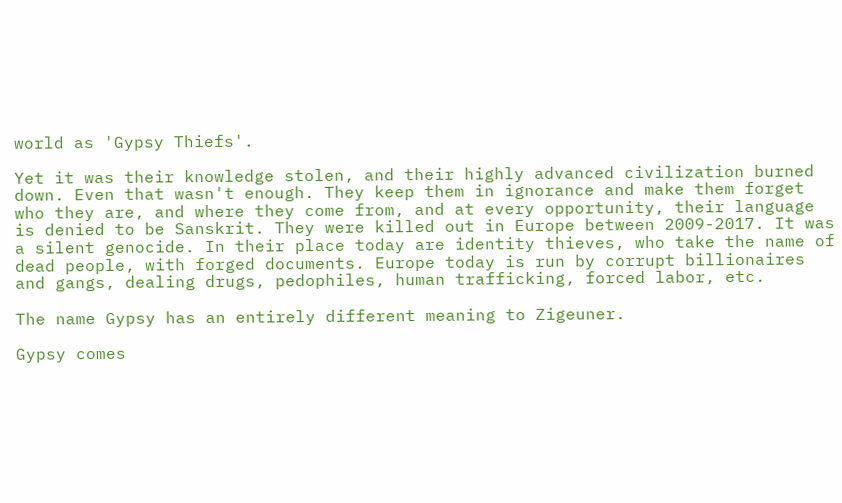world as 'Gypsy Thiefs'.

Yet it was their knowledge stolen, and their highly advanced civilization burned down. Even that wasn't enough. They keep them in ignorance and make them forget who they are, and where they come from, and at every opportunity, their language is denied to be Sanskrit. They were killed out in Europe between 2009-2017. It was a silent genocide. In their place today are identity thieves, who take the name of dead people, with forged documents. Europe today is run by corrupt billionaires and gangs, dealing drugs, pedophiles, human trafficking, forced labor, etc.

The name Gypsy has an entirely different meaning to Zigeuner.

Gypsy comes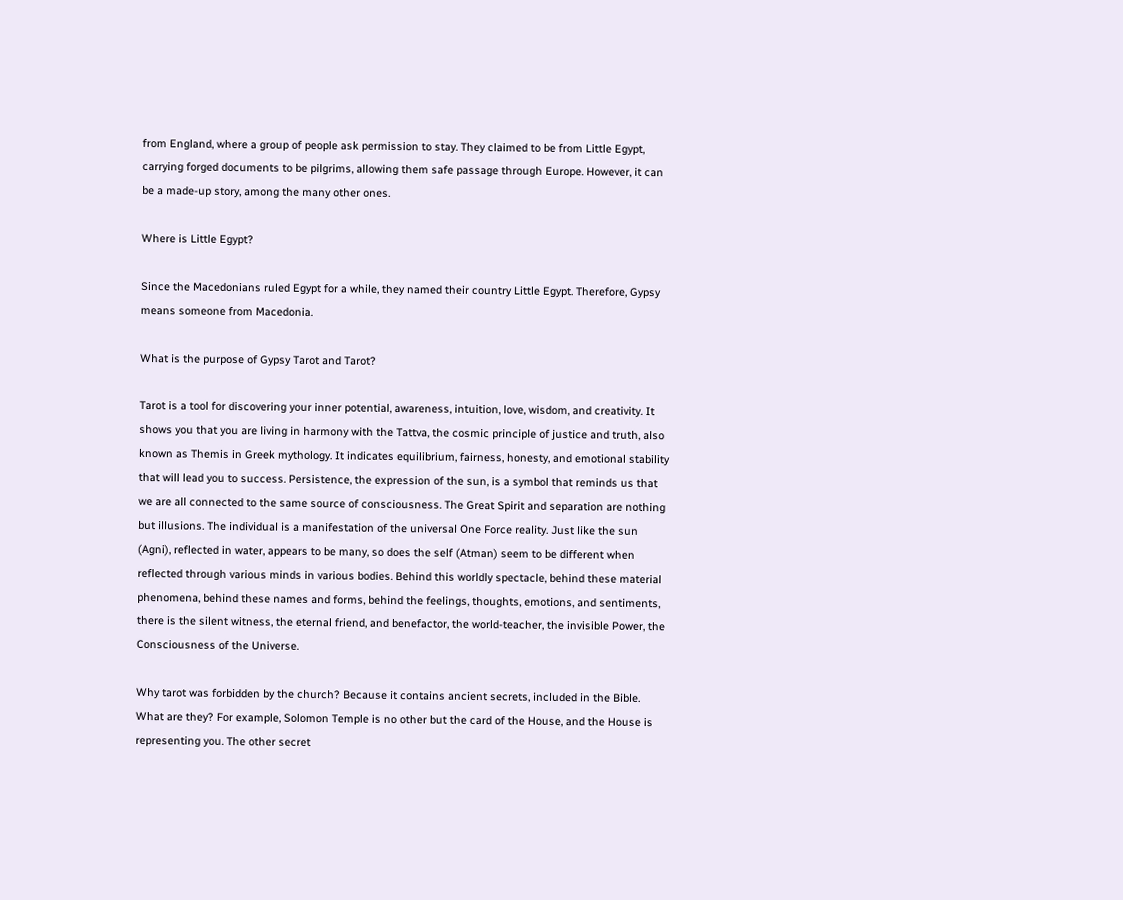from England, where a group of people ask permission to stay. They claimed to be from Little Egypt, carrying forged documents to be pilgrims, allowing them safe passage through Europe. However, it can be a made-up story, among the many other ones.

Where is Little Egypt?

Since the Macedonians ruled Egypt for a while, they named their country Little Egypt. Therefore, Gypsy means someone from Macedonia.

What is the purpose of Gypsy Tarot and Tarot?

Tarot is a tool for discovering your inner potential, awareness, intuition, love, wisdom, and creativity. It shows you that you are living in harmony with the Tattva, the cosmic principle of justice and truth, also known as Themis in Greek mythology. It indicates equilibrium, fairness, honesty, and emotional stability that will lead you to success. Persistence, the expression of the sun, is a symbol that reminds us that we are all connected to the same source of consciousness. The Great Spirit and separation are nothing but illusions. The individual is a manifestation of the universal One Force reality. Just like the sun (Agni), reflected in water, appears to be many, so does the self (Atman) seem to be different when reflected through various minds in various bodies. Behind this worldly spectacle, behind these material phenomena, behind these names and forms, behind the feelings, thoughts, emotions, and sentiments, there is the silent witness, the eternal friend, and benefactor, the world-teacher, the invisible Power, the Consciousness of the Universe.

Why tarot was forbidden by the church? Because it contains ancient secrets, included in the Bible. What are they? For example, Solomon Temple is no other but the card of the House, and the House is representing you. The other secret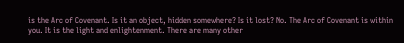is the Arc of Covenant. Is it an object, hidden somewhere? Is it lost? No. The Arc of Covenant is within you. It is the light and enlightenment. There are many other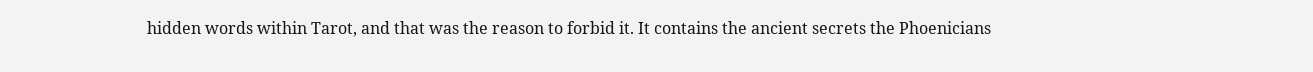hidden words within Tarot, and that was the reason to forbid it. It contains the ancient secrets the Phoenicians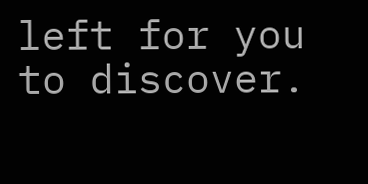left for you to discover.